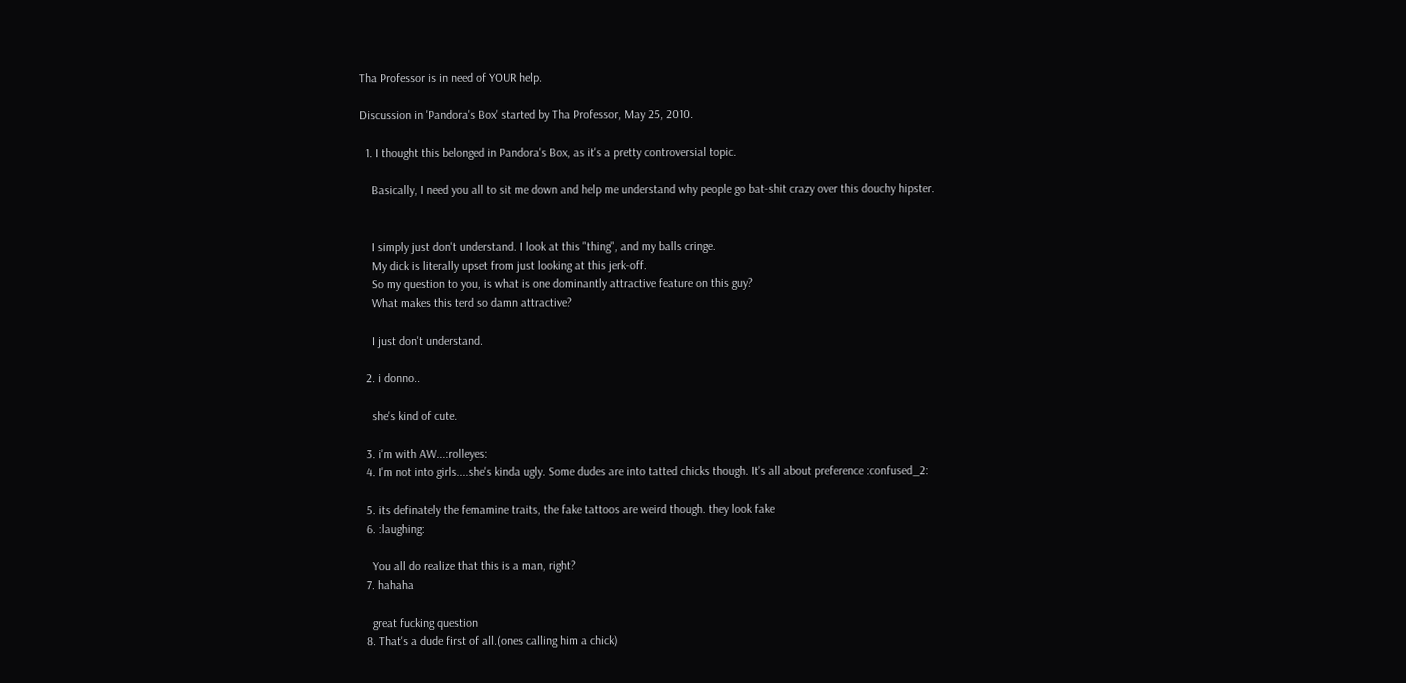Tha Professor is in need of YOUR help.

Discussion in 'Pandora's Box' started by Tha Professor, May 25, 2010.

  1. I thought this belonged in Pandora's Box, as it's a pretty controversial topic.

    Basically, I need you all to sit me down and help me understand why people go bat-shit crazy over this douchy hipster.


    I simply just don't understand. I look at this "thing", and my balls cringe.
    My dick is literally upset from just looking at this jerk-off.
    So my question to you, is what is one dominantly attractive feature on this guy?
    What makes this terd so damn attractive?

    I just don't understand.

  2. i donno..

    she's kind of cute.

  3. i'm with AW...:rolleyes:
  4. I'm not into girls....she's kinda ugly. Some dudes are into tatted chicks though. It's all about preference :confused_2:

  5. its definately the femamine traits, the fake tattoos are weird though. they look fake
  6. :laughing:

    You all do realize that this is a man, right?
  7. hahaha

    great fucking question
  8. That's a dude first of all.(ones calling him a chick)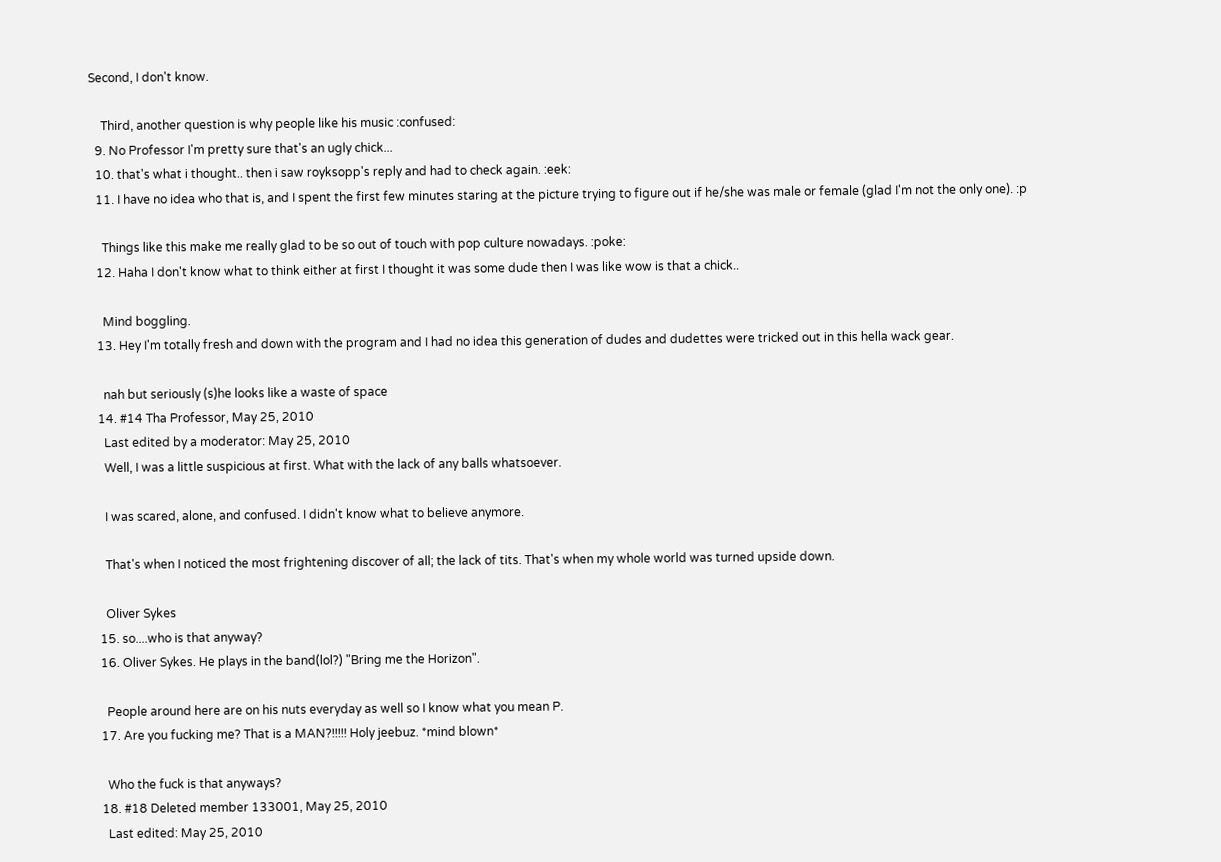Second, I don't know.

    Third, another question is why people like his music :confused:
  9. No Professor I'm pretty sure that's an ugly chick...
  10. that's what i thought.. then i saw royksopp's reply and had to check again. :eek:
  11. I have no idea who that is, and I spent the first few minutes staring at the picture trying to figure out if he/she was male or female (glad I'm not the only one). :p

    Things like this make me really glad to be so out of touch with pop culture nowadays. :poke:
  12. Haha I don't know what to think either at first I thought it was some dude then I was like wow is that a chick..

    Mind boggling.
  13. Hey I'm totally fresh and down with the program and I had no idea this generation of dudes and dudettes were tricked out in this hella wack gear.

    nah but seriously (s)he looks like a waste of space
  14. #14 Tha Professor, May 25, 2010
    Last edited by a moderator: May 25, 2010
    Well, I was a little suspicious at first. What with the lack of any balls whatsoever.

    I was scared, alone, and confused. I didn't know what to believe anymore.

    That's when I noticed the most frightening discover of all; the lack of tits. That's when my whole world was turned upside down.

    Oliver Sykes
  15. so....who is that anyway?
  16. Oliver Sykes. He plays in the band(lol?) "Bring me the Horizon".

    People around here are on his nuts everyday as well so I know what you mean P.
  17. Are you fucking me? That is a MAN?!!!!! Holy jeebuz. *mind blown*

    Who the fuck is that anyways?
  18. #18 Deleted member 133001, May 25, 2010
    Last edited: May 25, 2010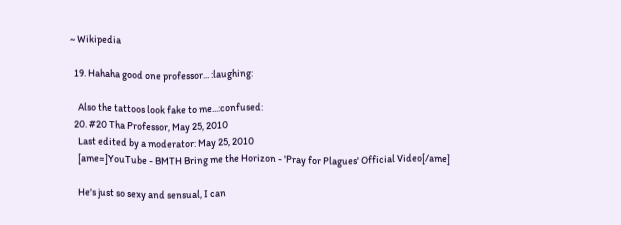~ Wikipedia

  19. Hahaha good one professor... :laughing:

    Also the tattoos look fake to me...:confused:
  20. #20 Tha Professor, May 25, 2010
    Last edited by a moderator: May 25, 2010
    [ame=]YouTube - BMTH Bring me the Horizon - 'Pray for Plagues' Official Video[/ame]

    He's just so sexy and sensual, I can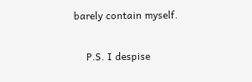barely contain myself.

    P.S. I despise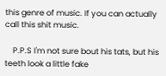this genre of music. If you can actually call this shit music.

    P.P.S I'm not sure bout his tats, but his teeth look a little fake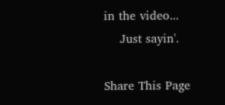in the video...
    Just sayin'.

Share This Page